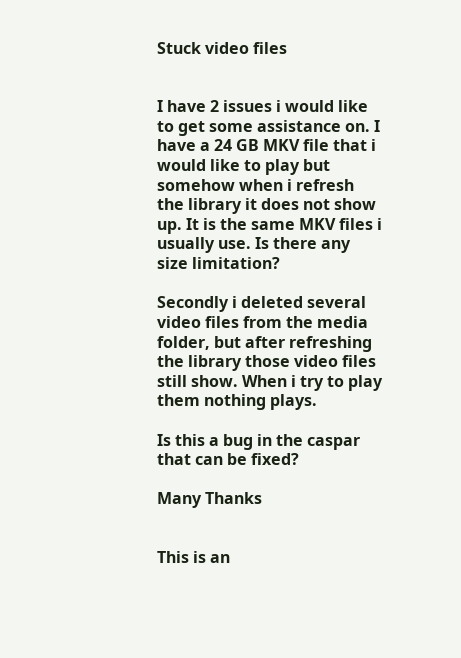Stuck video files


I have 2 issues i would like to get some assistance on. I have a 24 GB MKV file that i would like to play but somehow when i refresh the library it does not show up. It is the same MKV files i usually use. Is there any size limitation?

Secondly i deleted several video files from the media folder, but after refreshing the library those video files still show. When i try to play them nothing plays.

Is this a bug in the caspar that can be fixed?

Many Thanks


This is an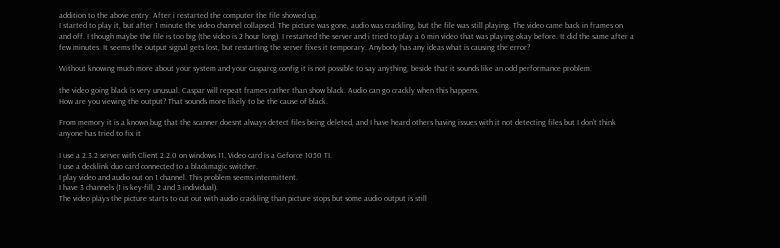addition to the above entry. After i restarted the computer the file showed up.
I started to play it, but after 1 minute the video channel collapsed. The picture was gone, audio was crackling, but the file was still playing. The video came back in frames on and off. I though maybe the file is too big (the video is 2 hour long). I restarted the server and i tried to play a 6 min video that was playing okay before. It did the same after a few minutes. It seems the output signal gets lost, but restarting the server fixes it temporary. Anybody has any ideas what is causing the error?

Without knowing much more about your system and your casparcg.config it is not possible to say anything, beside that it sounds like an odd performance problem.

the video going black is very unusual. Caspar will repeat frames rather than show black. Audio can go crackly when this happens.
How are you viewing the output? That sounds more likely to be the cause of black.

From memory it is a known bug that the scanner doesnt always detect files being deleted, and I have heard others having issues with it not detecting files but I don’t think anyone has tried to fix it

I use a 2.3.2 server with Client 2.2.0 on windows 11. Video card is a Geforce 1050 TI.
I use a decklink duo card connected to a blackmagic switcher.
I play video and audio out on 1 channel. This problem seems intermittent.
I have 3 channels (1 is key-fill, 2 and 3 individual).
The video plays the picture starts to cut out with audio crackling than picture stops but some audio output is still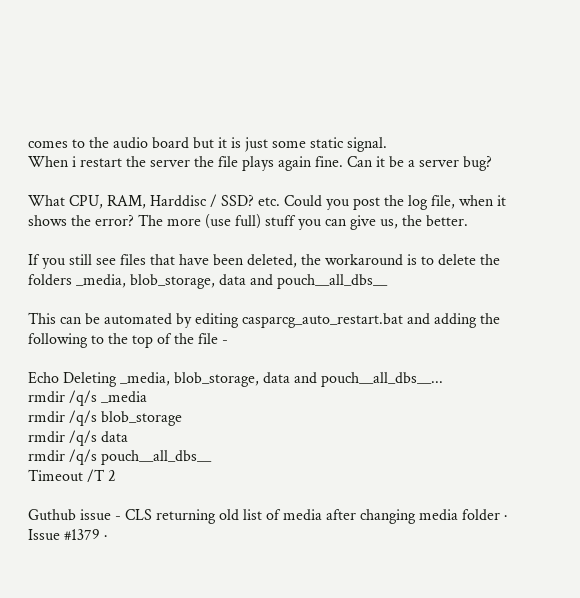comes to the audio board but it is just some static signal.
When i restart the server the file plays again fine. Can it be a server bug?

What CPU, RAM, Harddisc / SSD? etc. Could you post the log file, when it shows the error? The more (use full) stuff you can give us, the better.

If you still see files that have been deleted, the workaround is to delete the folders _media, blob_storage, data and pouch__all_dbs__

This can be automated by editing casparcg_auto_restart.bat and adding the following to the top of the file -

Echo Deleting _media, blob_storage, data and pouch__all_dbs__...
rmdir /q/s _media
rmdir /q/s blob_storage
rmdir /q/s data
rmdir /q/s pouch__all_dbs__
Timeout /T 2

Guthub issue - CLS returning old list of media after changing media folder · Issue #1379 ·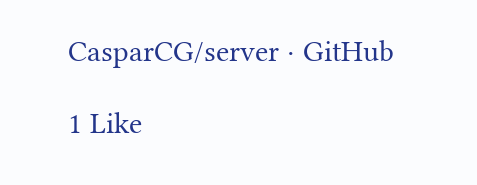CasparCG/server · GitHub

1 Like